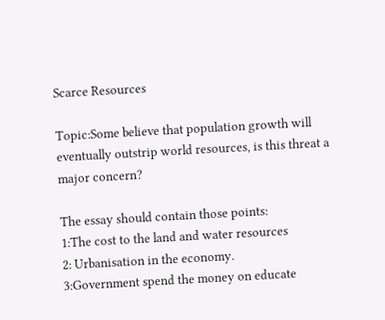Scarce Resources

Topic:Some believe that population growth will eventually outstrip world resources, is this threat a major concern?

The essay should contain those points:
1:The cost to the land and water resources
2: Urbanisation in the economy.
3:Government spend the money on educate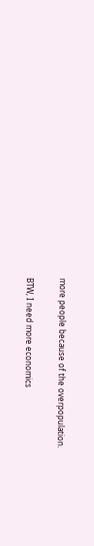more people because of the overpopulation.

BTW, I need more economics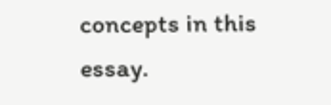concepts in this essay.